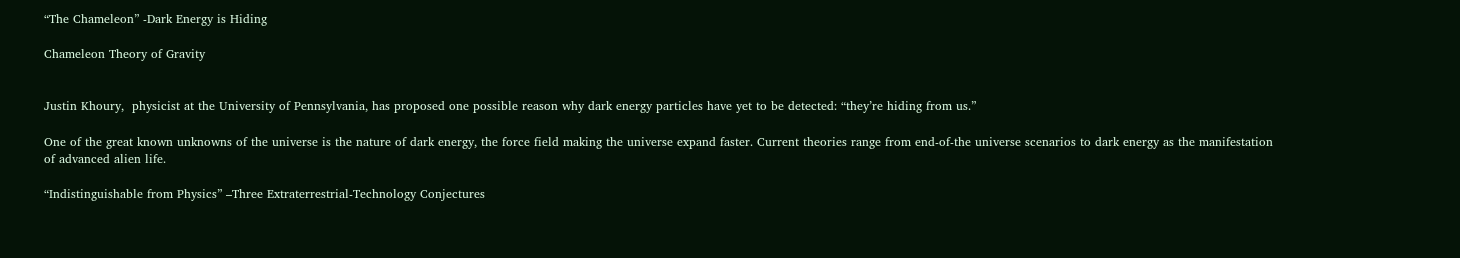“The Chameleon” -Dark Energy is Hiding

Chameleon Theory of Gravity


Justin Khoury,  physicist at the University of Pennsylvania, has proposed one possible reason why dark energy particles have yet to be detected: “they’re hiding from us.”

One of the great known unknowns of the universe is the nature of dark energy, the force field making the universe expand faster. Current theories range from end-of-the universe scenarios to dark energy as the manifestation of advanced alien life.

“Indistinguishable from Physics” –Three Extraterrestrial-Technology Conjectures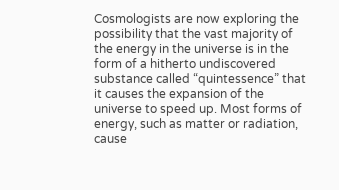Cosmologists are now exploring the possibility that the vast majority of the energy in the universe is in the form of a hitherto undiscovered substance called “quintessence” that it causes the expansion of the universe to speed up. Most forms of energy, such as matter or radiation, cause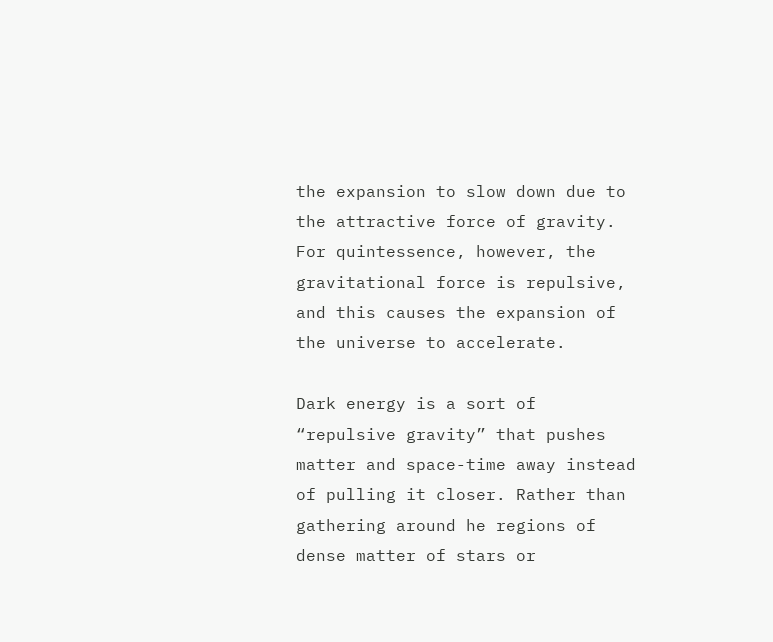the expansion to slow down due to the attractive force of gravity. For quintessence, however, the gravitational force is repulsive, and this causes the expansion of the universe to accelerate.

Dark energy is a sort of “repulsive gravity” that pushes matter and space-time away instead of pulling it closer. Rather than gathering around he regions of dense matter of stars or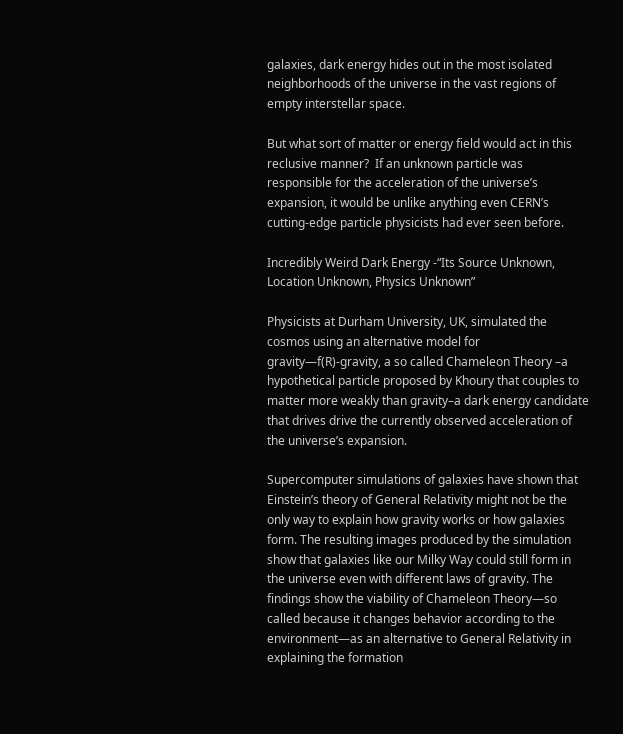galaxies, dark energy hides out in the most isolated neighborhoods of the universe in the vast regions of empty interstellar space.

But what sort of matter or energy field would act in this reclusive manner?  If an unknown particle was responsible for the acceleration of the universe’s expansion, it would be unlike anything even CERN’s cutting-edge particle physicists had ever seen before.

Incredibly Weird Dark Energy -“Its Source Unknown, Location Unknown, Physics Unknown”

Physicists at Durham University, UK, simulated the cosmos using an alternative model for gravity—f(R)-gravity, a so called Chameleon Theory –a hypothetical particle proposed by Khoury that couples to matter more weakly than gravity–a dark energy candidate that drives drive the currently observed acceleration of the universe’s expansion.

Supercomputer simulations of galaxies have shown that Einstein’s theory of General Relativity might not be the only way to explain how gravity works or how galaxies form. The resulting images produced by the simulation show that galaxies like our Milky Way could still form in the universe even with different laws of gravity. The findings show the viability of Chameleon Theory—so called because it changes behavior according to the environment—as an alternative to General Relativity in explaining the formation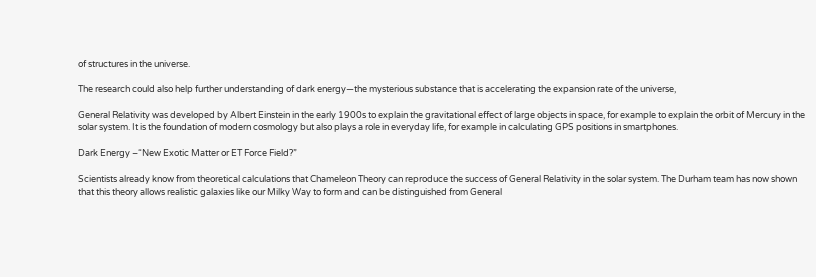of structures in the universe.

The research could also help further understanding of dark energy—the mysterious substance that is accelerating the expansion rate of the universe,

General Relativity was developed by Albert Einstein in the early 1900s to explain the gravitational effect of large objects in space, for example to explain the orbit of Mercury in the solar system. It is the foundation of modern cosmology but also plays a role in everyday life, for example in calculating GPS positions in smartphones.

Dark Energy –“New Exotic Matter or ET Force Field?”

Scientists already know from theoretical calculations that Chameleon Theory can reproduce the success of General Relativity in the solar system. The Durham team has now shown that this theory allows realistic galaxies like our Milky Way to form and can be distinguished from General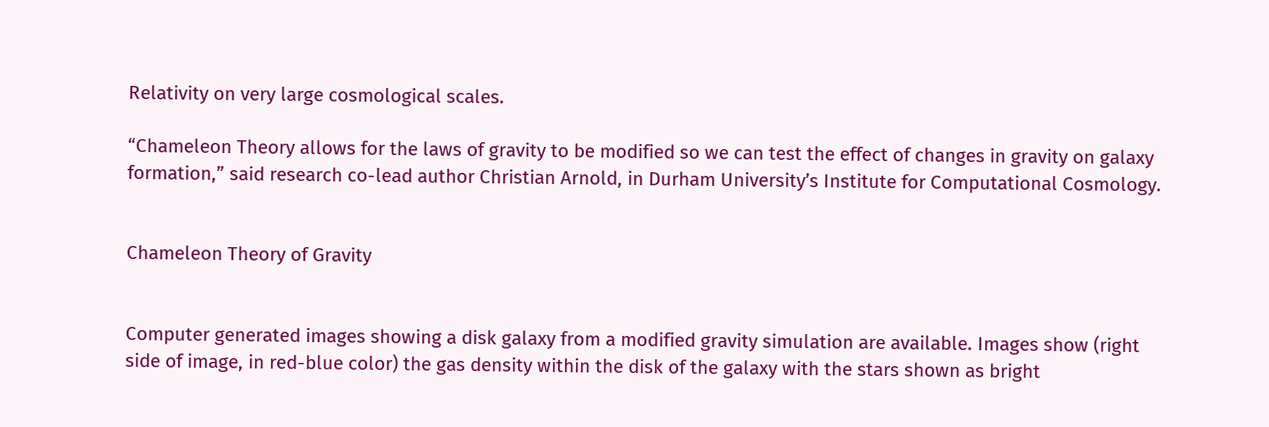Relativity on very large cosmological scales.

“Chameleon Theory allows for the laws of gravity to be modified so we can test the effect of changes in gravity on galaxy formation,” said research co-lead author Christian Arnold, in Durham University’s Institute for Computational Cosmology.


Chameleon Theory of Gravity


Computer generated images showing a disk galaxy from a modified gravity simulation are available. Images show (right side of image, in red-blue color) the gas density within the disk of the galaxy with the stars shown as bright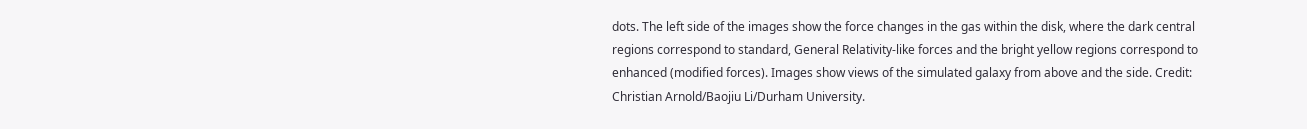dots. The left side of the images show the force changes in the gas within the disk, where the dark central regions correspond to standard, General Relativity-like forces and the bright yellow regions correspond to enhanced (modified forces). Images show views of the simulated galaxy from above and the side. Credit: Christian Arnold/Baojiu Li/Durham University.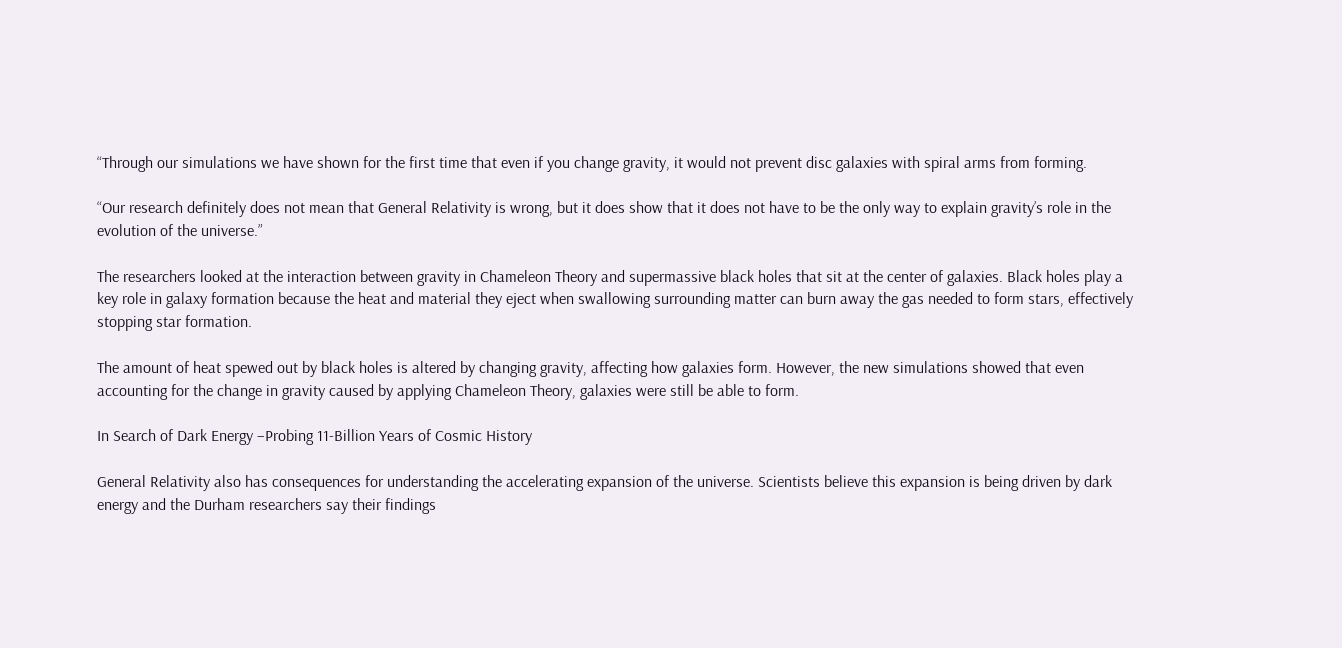“Through our simulations we have shown for the first time that even if you change gravity, it would not prevent disc galaxies with spiral arms from forming.

“Our research definitely does not mean that General Relativity is wrong, but it does show that it does not have to be the only way to explain gravity’s role in the evolution of the universe.”

The researchers looked at the interaction between gravity in Chameleon Theory and supermassive black holes that sit at the center of galaxies. Black holes play a key role in galaxy formation because the heat and material they eject when swallowing surrounding matter can burn away the gas needed to form stars, effectively stopping star formation.

The amount of heat spewed out by black holes is altered by changing gravity, affecting how galaxies form. However, the new simulations showed that even accounting for the change in gravity caused by applying Chameleon Theory, galaxies were still be able to form.

In Search of Dark Energy –Probing 11-Billion Years of Cosmic History

General Relativity also has consequences for understanding the accelerating expansion of the universe. Scientists believe this expansion is being driven by dark energy and the Durham researchers say their findings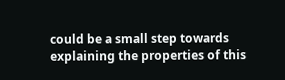could be a small step towards explaining the properties of this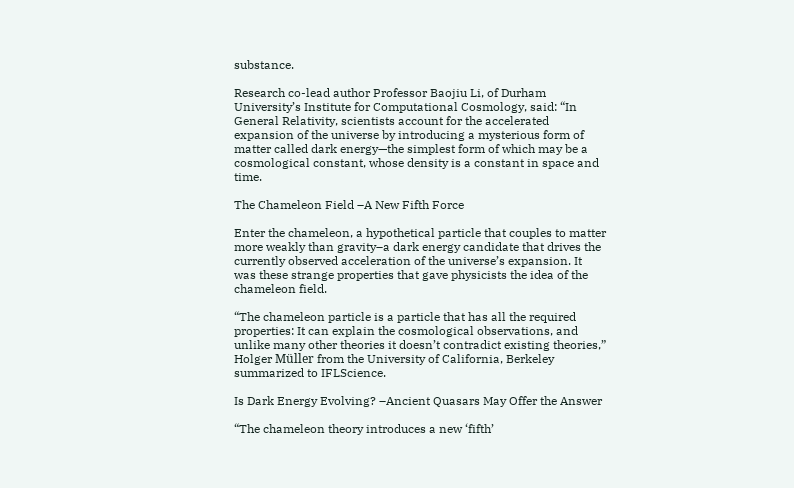substance.

Research co-lead author Professor Baojiu Li, of Durham University’s Institute for Computational Cosmology, said: “In General Relativity, scientists account for the accelerated expansion of the universe by introducing a mysterious form of matter called dark energy—the simplest form of which may be a cosmological constant, whose density is a constant in space and time.

The Chameleon Field –A New Fifth Force

Enter the chameleon, a hypothetical particle that couples to matter more weakly than gravity–a dark energy candidate that drives the currently observed acceleration of the universe’s expansion. It was these strange properties that gave physicists the idea of the chameleon field.

“The chameleon particle is a particle that has all the required properties: It can explain the cosmological observations, and unlike many other theories it doesn’t contradict existing theories,” Holger Müller from the University of California, Berkeley summarized to IFLScience.

Is Dark Energy Evolving? –Ancient Quasars May Offer the Answer

“The chameleon theory introduces a new ‘fifth’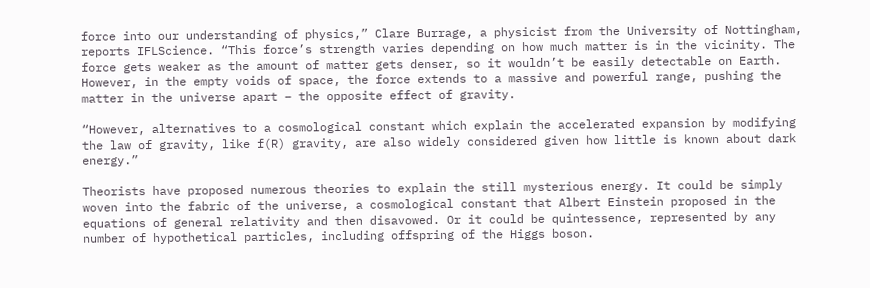force into our understanding of physics,” Clare Burrage, a physicist from the University of Nottingham, reports IFLScience. “This force’s strength varies depending on how much matter is in the vicinity. The force gets weaker as the amount of matter gets denser, so it wouldn’t be easily detectable on Earth. However, in the empty voids of space, the force extends to a massive and powerful range, pushing the matter in the universe apart – the opposite effect of gravity.

“However, alternatives to a cosmological constant which explain the accelerated expansion by modifying the law of gravity, like f(R) gravity, are also widely considered given how little is known about dark energy.”

Theorists have proposed numerous theories to explain the still mysterious energy. It could be simply woven into the fabric of the universe, a cosmological constant that Albert Einstein proposed in the equations of general relativity and then disavowed. Or it could be quintessence, represented by any number of hypothetical particles, including offspring of the Higgs boson.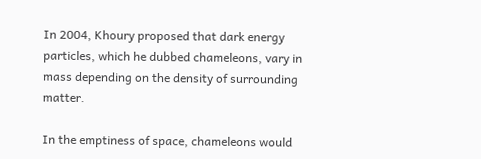In 2004, Khoury proposed that dark energy particles, which he dubbed chameleons, vary in mass depending on the density of surrounding matter.

In the emptiness of space, chameleons would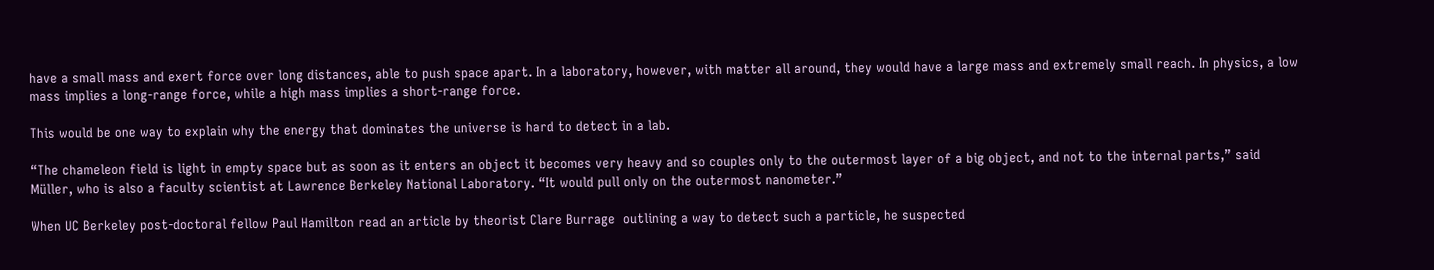have a small mass and exert force over long distances, able to push space apart. In a laboratory, however, with matter all around, they would have a large mass and extremely small reach. In physics, a low mass implies a long-range force, while a high mass implies a short-range force.

This would be one way to explain why the energy that dominates the universe is hard to detect in a lab.

“The chameleon field is light in empty space but as soon as it enters an object it becomes very heavy and so couples only to the outermost layer of a big object, and not to the internal parts,” said Müller, who is also a faculty scientist at Lawrence Berkeley National Laboratory. “It would pull only on the outermost nanometer.”

When UC Berkeley post-doctoral fellow Paul Hamilton read an article by theorist Clare Burrage  outlining a way to detect such a particle, he suspected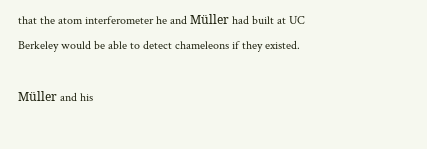that the atom interferometer he and Müller had built at UC Berkeley would be able to detect chameleons if they existed.

Müller and his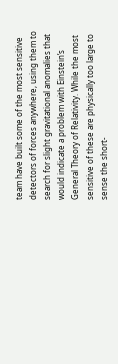team have built some of the most sensitive detectors of forces anywhere, using them to search for slight gravitational anomalies that would indicate a problem with Einstein’s General Theory of Relativity. While the most sensitive of these are physically too large to sense the short-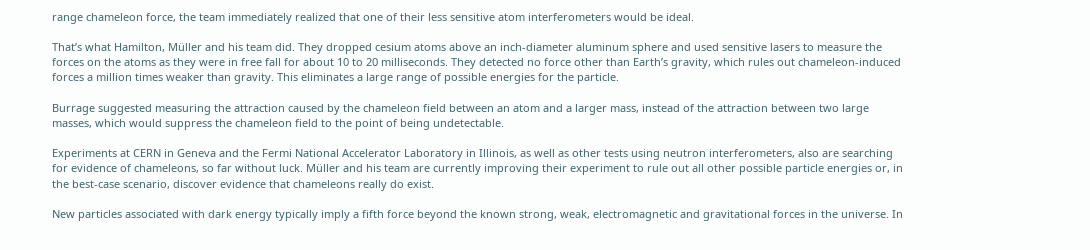range chameleon force, the team immediately realized that one of their less sensitive atom interferometers would be ideal.

That’s what Hamilton, Müller and his team did. They dropped cesium atoms above an inch-diameter aluminum sphere and used sensitive lasers to measure the forces on the atoms as they were in free fall for about 10 to 20 milliseconds. They detected no force other than Earth’s gravity, which rules out chameleon-induced forces a million times weaker than gravity. This eliminates a large range of possible energies for the particle.

Burrage suggested measuring the attraction caused by the chameleon field between an atom and a larger mass, instead of the attraction between two large masses, which would suppress the chameleon field to the point of being undetectable.

Experiments at CERN in Geneva and the Fermi National Accelerator Laboratory in Illinois, as well as other tests using neutron interferometers, also are searching for evidence of chameleons, so far without luck. Müller and his team are currently improving their experiment to rule out all other possible particle energies or, in the best-case scenario, discover evidence that chameleons really do exist.

New particles associated with dark energy typically imply a fifth force beyond the known strong, weak, electromagnetic and gravitational forces in the universe. In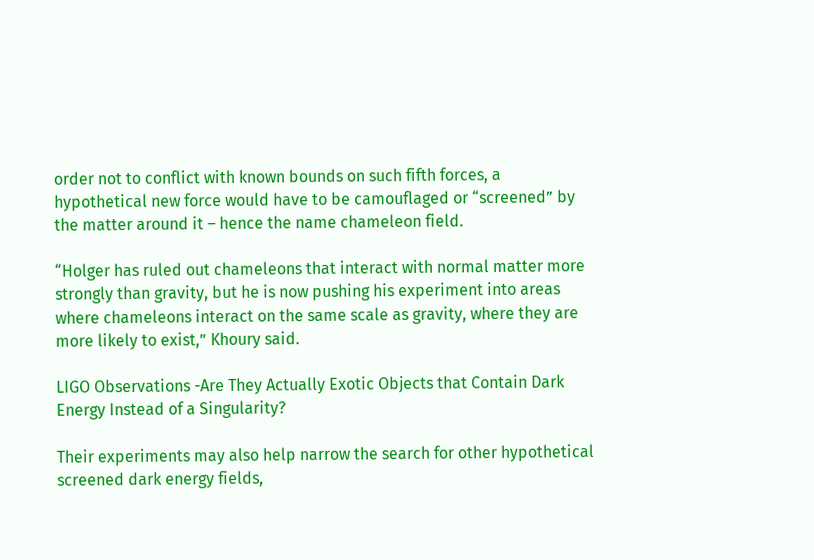order not to conflict with known bounds on such fifth forces, a hypothetical new force would have to be camouflaged or “screened” by the matter around it – hence the name chameleon field.

“Holger has ruled out chameleons that interact with normal matter more strongly than gravity, but he is now pushing his experiment into areas where chameleons interact on the same scale as gravity, where they are more likely to exist,” Khoury said.

LIGO Observations -Are They Actually Exotic Objects that Contain Dark Energy Instead of a Singularity?

Their experiments may also help narrow the search for other hypothetical screened dark energy fields,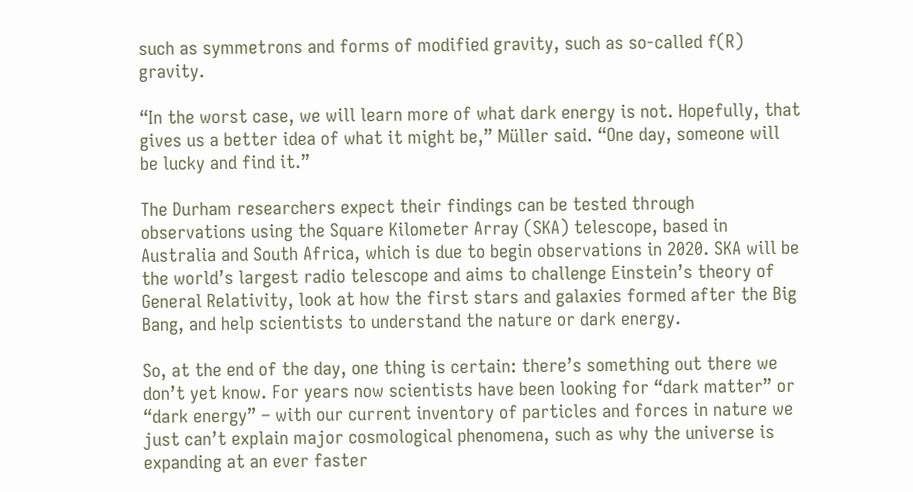such as symmetrons and forms of modified gravity, such as so-called f(R) gravity.

“In the worst case, we will learn more of what dark energy is not. Hopefully, that gives us a better idea of what it might be,” Müller said. “One day, someone will be lucky and find it.”

The Durham researchers expect their findings can be tested through observations using the Square Kilometer Array (SKA) telescope, based in Australia and South Africa, which is due to begin observations in 2020. SKA will be the world’s largest radio telescope and aims to challenge Einstein’s theory of General Relativity, look at how the first stars and galaxies formed after the Big Bang, and help scientists to understand the nature or dark energy.

So, at the end of the day, one thing is certain: there’s something out there we don’t yet know. For years now scientists have been looking for “dark matter” or “dark energy” – with our current inventory of particles and forces in nature we just can’t explain major cosmological phenomena, such as why the universe is expanding at an ever faster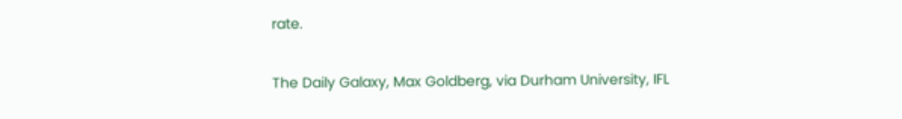rate.

The Daily Galaxy, Max Goldberg, via Durham University, IFL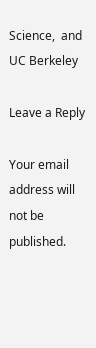Science,  and UC Berkeley

Leave a Reply

Your email address will not be published.